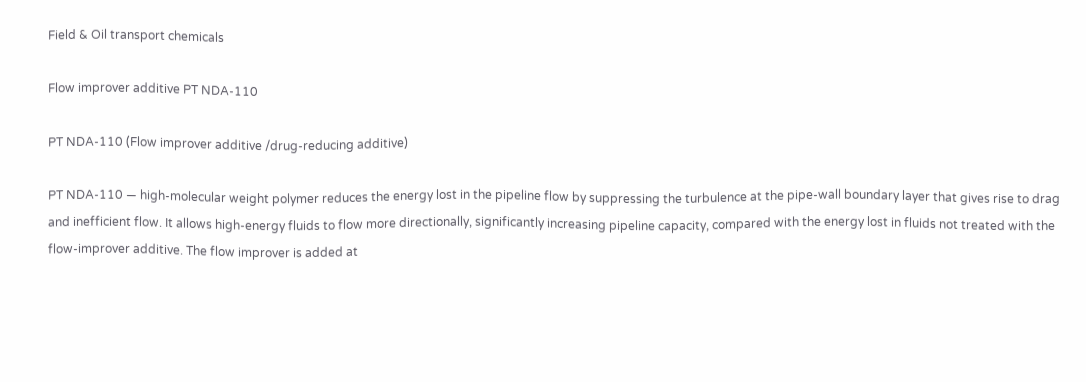Field & Oil transport chemicals

Flow improver additive PT NDA-110

PT NDA-110 (Flow improver additive /drug-reducing additive)

PT NDA-110 — high-molecular weight polymer reduces the energy lost in the pipeline flow by suppressing the turbulence at the pipe-wall boundary layer that gives rise to drag and inefficient flow. It allows high-energy fluids to flow more directionally, significantly increasing pipeline capacity, compared with the energy lost in fluids not treated with the flow-improver additive. The flow improver is added at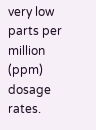very low parts per million (ppm) dosage rates.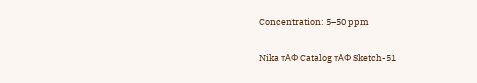Concentration: 5–50 ppm

Nika тАФ Catalog тАФ Sketch-51